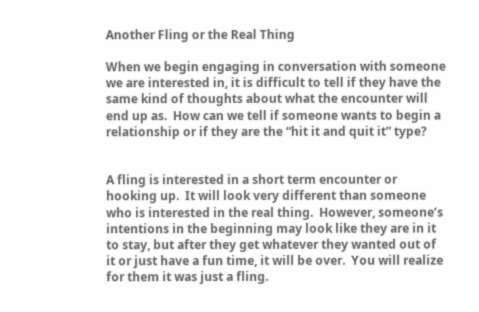Another Fling or the Real Thing

When we begin engaging in conversation with someone we are interested in, it is difficult to tell if they have the same kind of thoughts about what the encounter will end up as.  How can we tell if someone wants to begin a relationship or if they are the “hit it and quit it” type?


A fling is interested in a short term encounter or hooking up.  It will look very different than someone who is interested in the real thing.  However, someone’s intentions in the beginning may look like they are in it to stay, but after they get whatever they wanted out of it or just have a fun time, it will be over.  You will realize for them it was just a fling.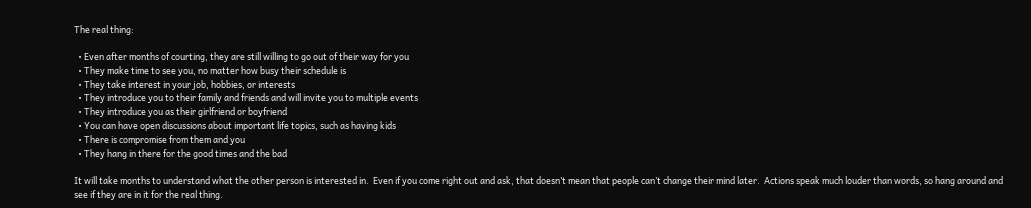The real thing:

  • Even after months of courting, they are still willing to go out of their way for you
  • They make time to see you, no matter how busy their schedule is
  • They take interest in your job, hobbies, or interests
  • They introduce you to their family and friends and will invite you to multiple events
  • They introduce you as their girlfriend or boyfriend
  • You can have open discussions about important life topics, such as having kids
  • There is compromise from them and you
  • They hang in there for the good times and the bad

It will take months to understand what the other person is interested in.  Even if you come right out and ask, that doesn’t mean that people can’t change their mind later.  Actions speak much louder than words, so hang around and see if they are in it for the real thing.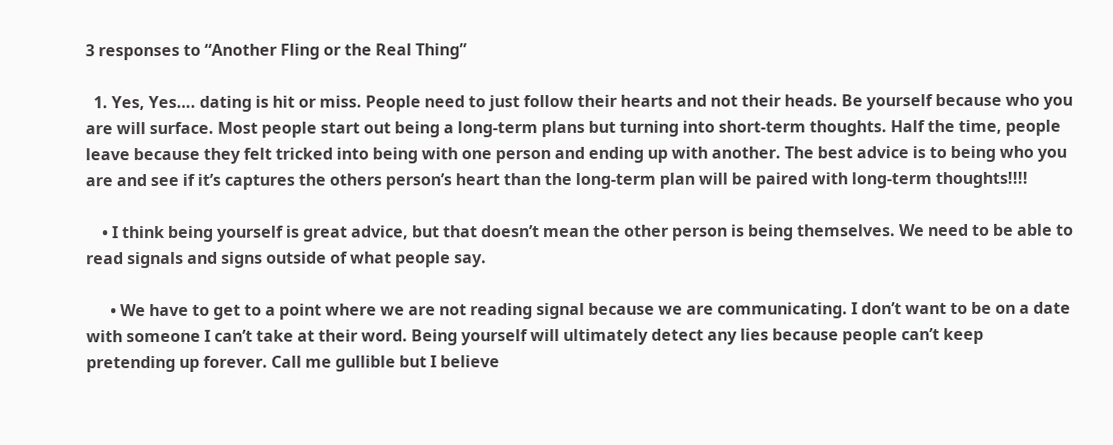3 responses to “Another Fling or the Real Thing”

  1. Yes, Yes…. dating is hit or miss. People need to just follow their hearts and not their heads. Be yourself because who you are will surface. Most people start out being a long-term plans but turning into short-term thoughts. Half the time, people leave because they felt tricked into being with one person and ending up with another. The best advice is to being who you are and see if it’s captures the others person’s heart than the long-term plan will be paired with long-term thoughts!!!!

    • I think being yourself is great advice, but that doesn’t mean the other person is being themselves. We need to be able to read signals and signs outside of what people say.

      • We have to get to a point where we are not reading signal because we are communicating. I don’t want to be on a date with someone I can’t take at their word. Being yourself will ultimately detect any lies because people can’t keep pretending up forever. Call me gullible but I believe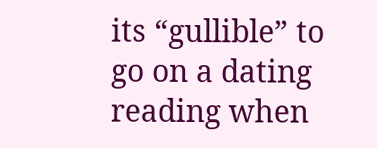its “gullible” to go on a dating reading when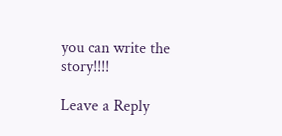you can write the story!!!!

Leave a Reply